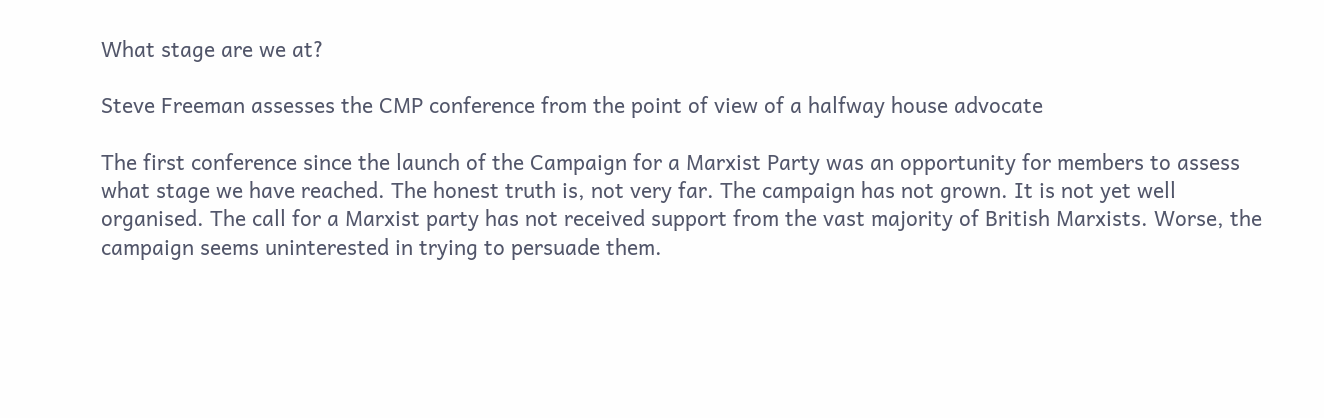What stage are we at?

Steve Freeman assesses the CMP conference from the point of view of a halfway house advocate

The first conference since the launch of the Campaign for a Marxist Party was an opportunity for members to assess what stage we have reached. The honest truth is, not very far. The campaign has not grown. It is not yet well organised. The call for a Marxist party has not received support from the vast majority of British Marxists. Worse, the campaign seems uninterested in trying to persuade them.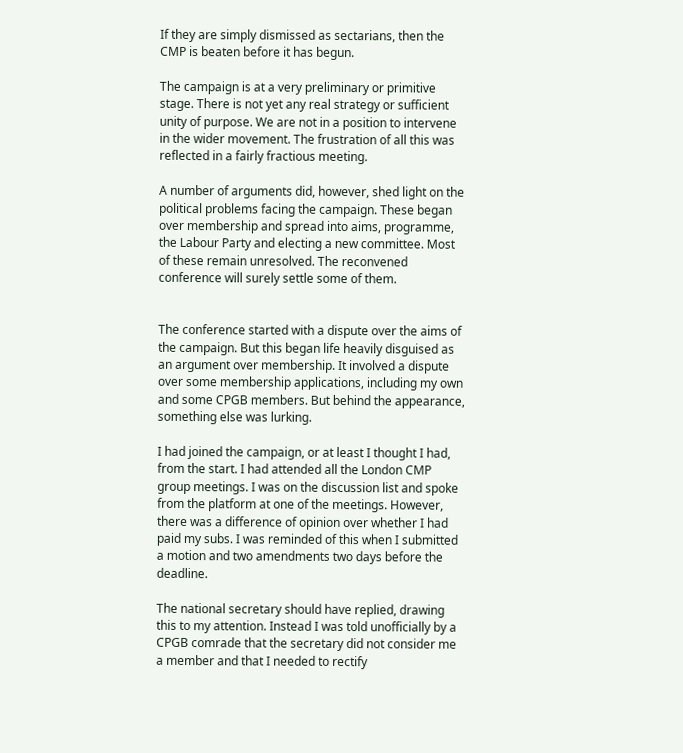If they are simply dismissed as sectarians, then the CMP is beaten before it has begun.

The campaign is at a very preliminary or primitive stage. There is not yet any real strategy or sufficient unity of purpose. We are not in a position to intervene in the wider movement. The frustration of all this was reflected in a fairly fractious meeting.

A number of arguments did, however, shed light on the political problems facing the campaign. These began over membership and spread into aims, programme, the Labour Party and electing a new committee. Most of these remain unresolved. The reconvened conference will surely settle some of them.


The conference started with a dispute over the aims of the campaign. But this began life heavily disguised as an argument over membership. It involved a dispute over some membership applications, including my own and some CPGB members. But behind the appearance, something else was lurking.

I had joined the campaign, or at least I thought I had, from the start. I had attended all the London CMP group meetings. I was on the discussion list and spoke from the platform at one of the meetings. However, there was a difference of opinion over whether I had paid my subs. I was reminded of this when I submitted a motion and two amendments two days before the deadline.

The national secretary should have replied, drawing this to my attention. Instead I was told unofficially by a CPGB comrade that the secretary did not consider me a member and that I needed to rectify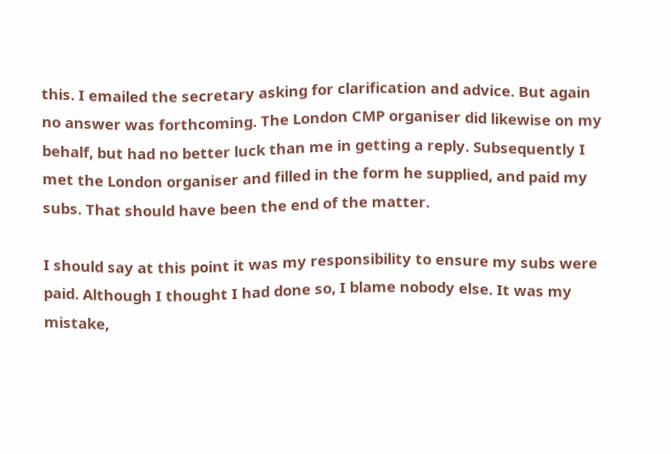this. I emailed the secretary asking for clarification and advice. But again no answer was forthcoming. The London CMP organiser did likewise on my behalf, but had no better luck than me in getting a reply. Subsequently I met the London organiser and filled in the form he supplied, and paid my subs. That should have been the end of the matter.

I should say at this point it was my responsibility to ensure my subs were paid. Although I thought I had done so, I blame nobody else. It was my mistake,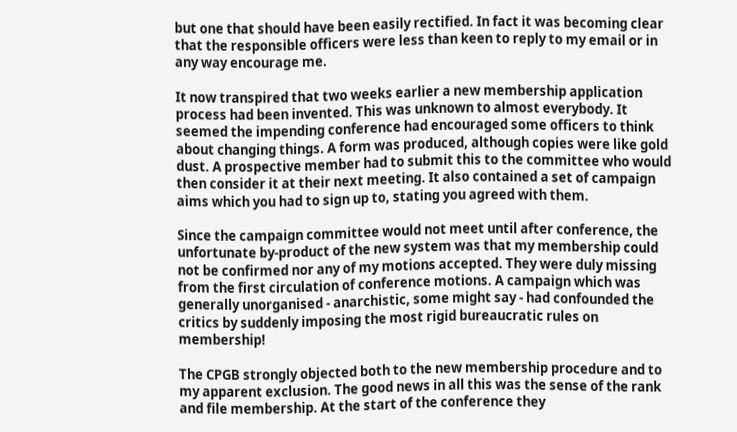but one that should have been easily rectified. In fact it was becoming clear that the responsible officers were less than keen to reply to my email or in any way encourage me.

It now transpired that two weeks earlier a new membership application process had been invented. This was unknown to almost everybody. It seemed the impending conference had encouraged some officers to think about changing things. A form was produced, although copies were like gold dust. A prospective member had to submit this to the committee who would then consider it at their next meeting. It also contained a set of campaign aims which you had to sign up to, stating you agreed with them.

Since the campaign committee would not meet until after conference, the unfortunate by-product of the new system was that my membership could not be confirmed nor any of my motions accepted. They were duly missing from the first circulation of conference motions. A campaign which was generally unorganised - anarchistic, some might say - had confounded the critics by suddenly imposing the most rigid bureaucratic rules on membership!

The CPGB strongly objected both to the new membership procedure and to my apparent exclusion. The good news in all this was the sense of the rank and file membership. At the start of the conference they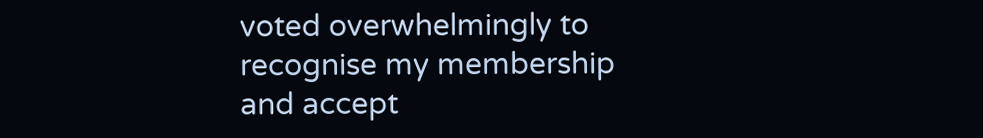voted overwhelmingly to recognise my membership and accept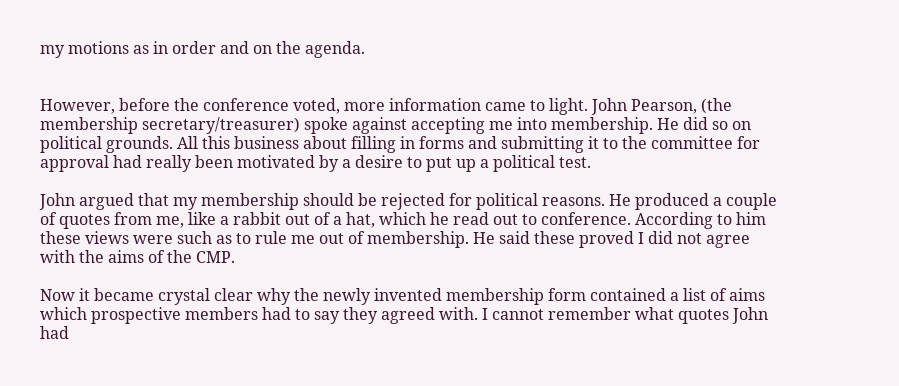my motions as in order and on the agenda.


However, before the conference voted, more information came to light. John Pearson, (the membership secretary/treasurer) spoke against accepting me into membership. He did so on political grounds. All this business about filling in forms and submitting it to the committee for approval had really been motivated by a desire to put up a political test.

John argued that my membership should be rejected for political reasons. He produced a couple of quotes from me, like a rabbit out of a hat, which he read out to conference. According to him these views were such as to rule me out of membership. He said these proved I did not agree with the aims of the CMP.

Now it became crystal clear why the newly invented membership form contained a list of aims which prospective members had to say they agreed with. I cannot remember what quotes John had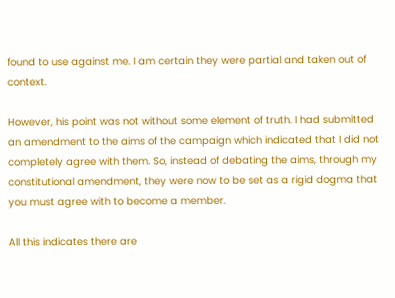found to use against me. I am certain they were partial and taken out of context.

However, his point was not without some element of truth. I had submitted an amendment to the aims of the campaign which indicated that I did not completely agree with them. So, instead of debating the aims, through my constitutional amendment, they were now to be set as a rigid dogma that you must agree with to become a member.

All this indicates there are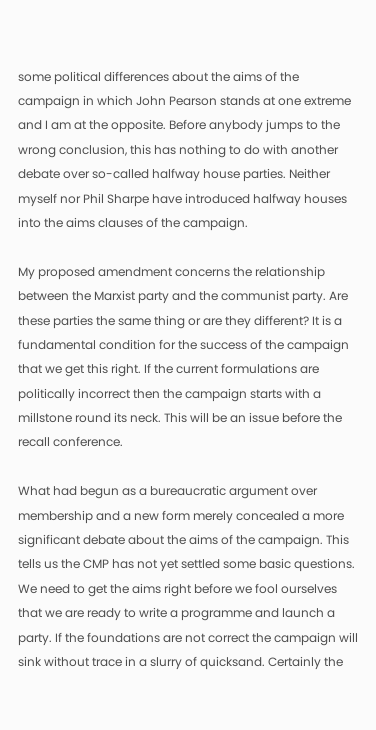some political differences about the aims of the campaign in which John Pearson stands at one extreme and I am at the opposite. Before anybody jumps to the wrong conclusion, this has nothing to do with another debate over so-called halfway house parties. Neither myself nor Phil Sharpe have introduced halfway houses into the aims clauses of the campaign.

My proposed amendment concerns the relationship between the Marxist party and the communist party. Are these parties the same thing or are they different? It is a fundamental condition for the success of the campaign that we get this right. If the current formulations are politically incorrect then the campaign starts with a millstone round its neck. This will be an issue before the recall conference.

What had begun as a bureaucratic argument over membership and a new form merely concealed a more significant debate about the aims of the campaign. This tells us the CMP has not yet settled some basic questions. We need to get the aims right before we fool ourselves that we are ready to write a programme and launch a party. If the foundations are not correct the campaign will sink without trace in a slurry of quicksand. Certainly the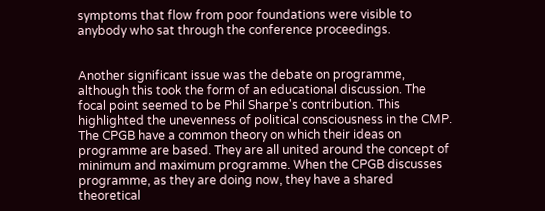symptoms that flow from poor foundations were visible to anybody who sat through the conference proceedings.


Another significant issue was the debate on programme, although this took the form of an educational discussion. The focal point seemed to be Phil Sharpe's contribution. This highlighted the unevenness of political consciousness in the CMP. The CPGB have a common theory on which their ideas on programme are based. They are all united around the concept of minimum and maximum programme. When the CPGB discusses programme, as they are doing now, they have a shared theoretical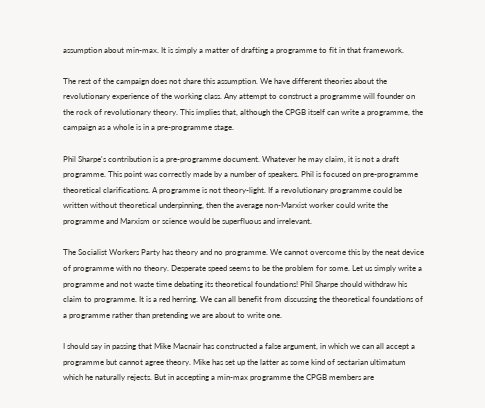assumption about min-max. It is simply a matter of drafting a programme to fit in that framework.

The rest of the campaign does not share this assumption. We have different theories about the revolutionary experience of the working class. Any attempt to construct a programme will founder on the rock of revolutionary theory. This implies that, although the CPGB itself can write a programme, the campaign as a whole is in a pre-programme stage.

Phil Sharpe's contribution is a pre-programme document. Whatever he may claim, it is not a draft programme. This point was correctly made by a number of speakers. Phil is focused on pre-programme theoretical clarifications. A programme is not theory-light. If a revolutionary programme could be written without theoretical underpinning, then the average non-Marxist worker could write the programme and Marxism or science would be superfluous and irrelevant.

The Socialist Workers Party has theory and no programme. We cannot overcome this by the neat device of programme with no theory. Desperate speed seems to be the problem for some. Let us simply write a programme and not waste time debating its theoretical foundations! Phil Sharpe should withdraw his claim to programme. It is a red herring. We can all benefit from discussing the theoretical foundations of a programme rather than pretending we are about to write one.

I should say in passing that Mike Macnair has constructed a false argument, in which we can all accept a programme but cannot agree theory. Mike has set up the latter as some kind of sectarian ultimatum which he naturally rejects. But in accepting a min-max programme the CPGB members are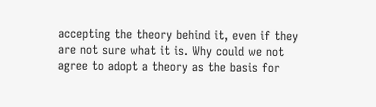accepting the theory behind it, even if they are not sure what it is. Why could we not agree to adopt a theory as the basis for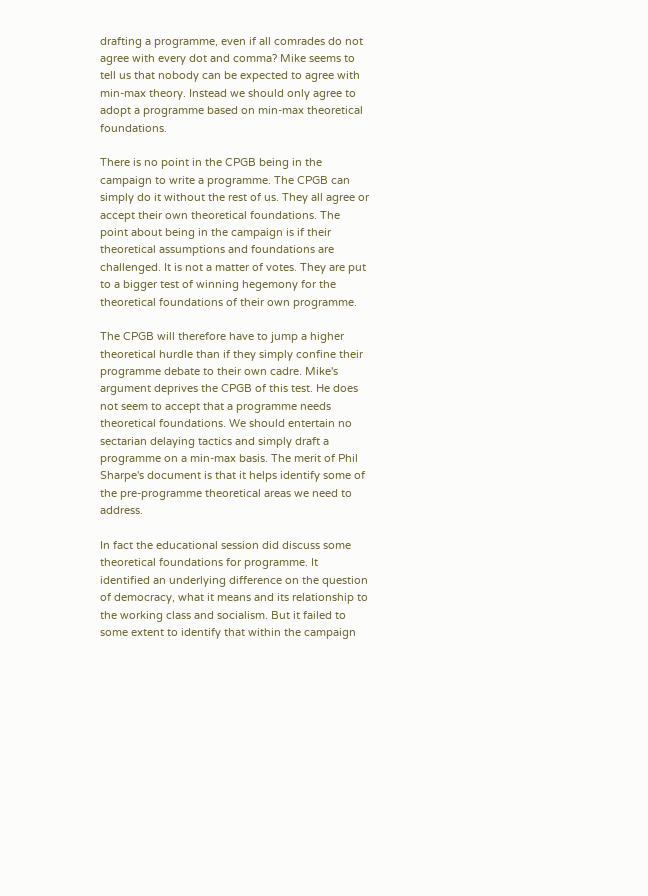drafting a programme, even if all comrades do not agree with every dot and comma? Mike seems to tell us that nobody can be expected to agree with min-max theory. Instead we should only agree to adopt a programme based on min-max theoretical foundations.

There is no point in the CPGB being in the campaign to write a programme. The CPGB can simply do it without the rest of us. They all agree or accept their own theoretical foundations. The point about being in the campaign is if their theoretical assumptions and foundations are challenged. It is not a matter of votes. They are put to a bigger test of winning hegemony for the theoretical foundations of their own programme.

The CPGB will therefore have to jump a higher theoretical hurdle than if they simply confine their programme debate to their own cadre. Mike's argument deprives the CPGB of this test. He does not seem to accept that a programme needs theoretical foundations. We should entertain no sectarian delaying tactics and simply draft a programme on a min-max basis. The merit of Phil Sharpe's document is that it helps identify some of the pre-programme theoretical areas we need to address.

In fact the educational session did discuss some theoretical foundations for programme. It identified an underlying difference on the question of democracy, what it means and its relationship to the working class and socialism. But it failed to some extent to identify that within the campaign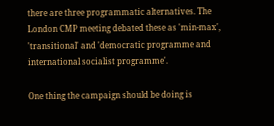there are three programmatic alternatives. The London CMP meeting debated these as 'min-max', 'transitional' and 'democratic programme and international socialist programme'.

One thing the campaign should be doing is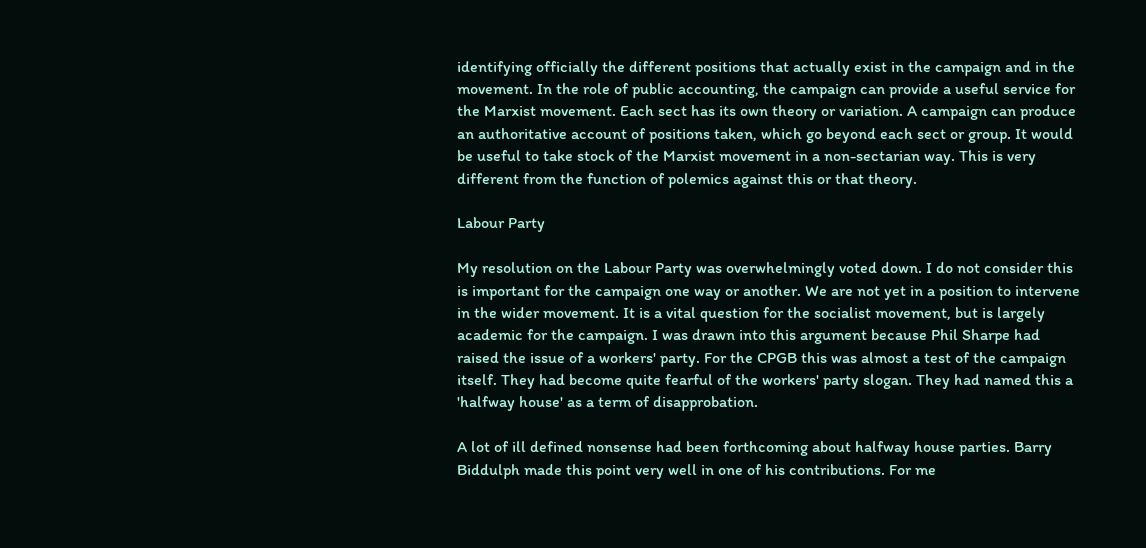identifying officially the different positions that actually exist in the campaign and in the movement. In the role of public accounting, the campaign can provide a useful service for the Marxist movement. Each sect has its own theory or variation. A campaign can produce an authoritative account of positions taken, which go beyond each sect or group. It would be useful to take stock of the Marxist movement in a non-sectarian way. This is very different from the function of polemics against this or that theory.

Labour Party

My resolution on the Labour Party was overwhelmingly voted down. I do not consider this is important for the campaign one way or another. We are not yet in a position to intervene in the wider movement. It is a vital question for the socialist movement, but is largely academic for the campaign. I was drawn into this argument because Phil Sharpe had raised the issue of a workers' party. For the CPGB this was almost a test of the campaign itself. They had become quite fearful of the workers' party slogan. They had named this a 'halfway house' as a term of disapprobation.

A lot of ill defined nonsense had been forthcoming about halfway house parties. Barry Biddulph made this point very well in one of his contributions. For me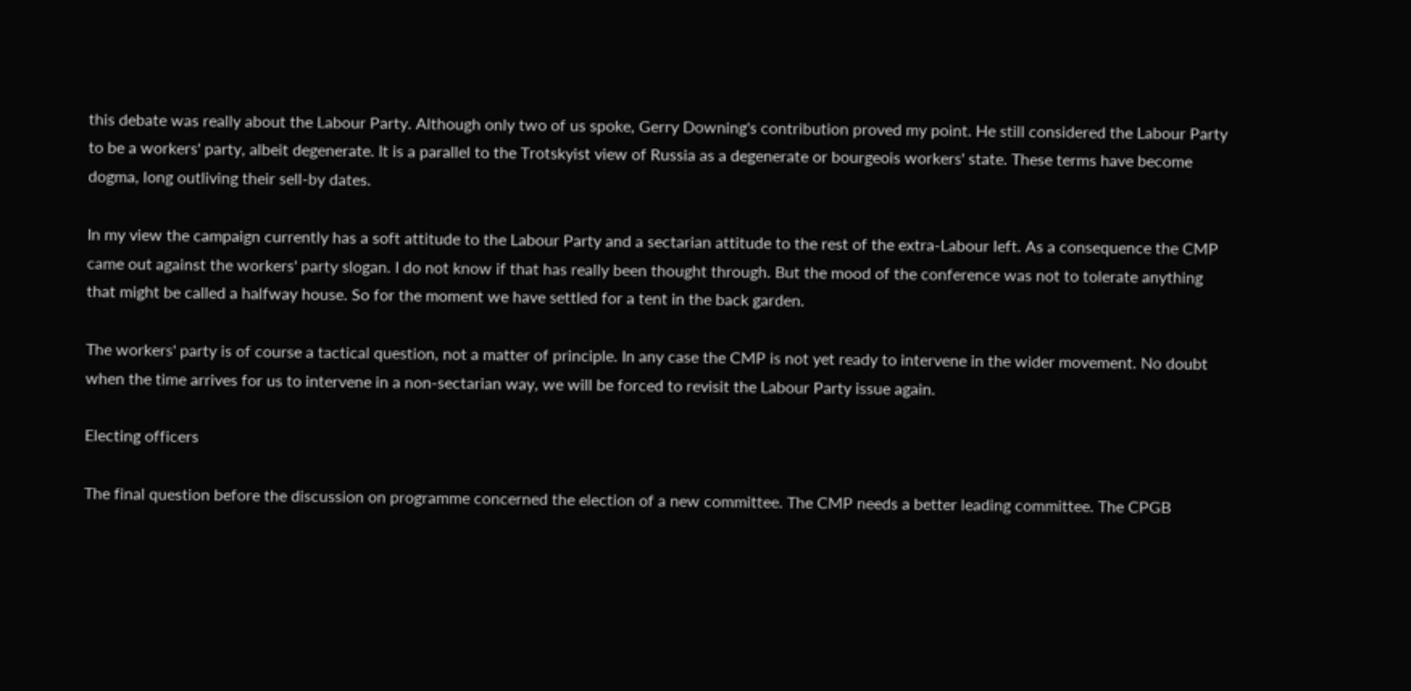this debate was really about the Labour Party. Although only two of us spoke, Gerry Downing's contribution proved my point. He still considered the Labour Party to be a workers' party, albeit degenerate. It is a parallel to the Trotskyist view of Russia as a degenerate or bourgeois workers' state. These terms have become dogma, long outliving their sell-by dates.

In my view the campaign currently has a soft attitude to the Labour Party and a sectarian attitude to the rest of the extra-Labour left. As a consequence the CMP came out against the workers' party slogan. I do not know if that has really been thought through. But the mood of the conference was not to tolerate anything that might be called a halfway house. So for the moment we have settled for a tent in the back garden.

The workers' party is of course a tactical question, not a matter of principle. In any case the CMP is not yet ready to intervene in the wider movement. No doubt when the time arrives for us to intervene in a non-sectarian way, we will be forced to revisit the Labour Party issue again.

Electing officers

The final question before the discussion on programme concerned the election of a new committee. The CMP needs a better leading committee. The CPGB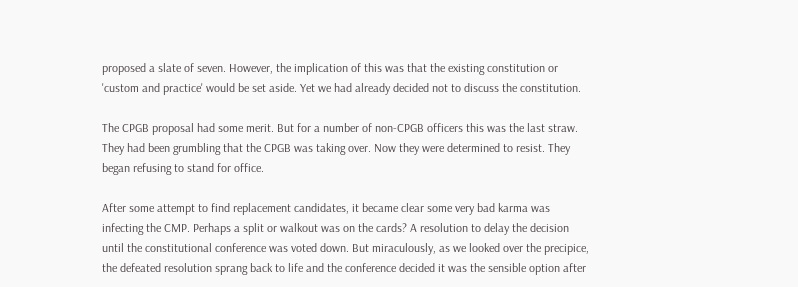proposed a slate of seven. However, the implication of this was that the existing constitution or 'custom and practice' would be set aside. Yet we had already decided not to discuss the constitution.

The CPGB proposal had some merit. But for a number of non-CPGB officers this was the last straw. They had been grumbling that the CPGB was taking over. Now they were determined to resist. They began refusing to stand for office.

After some attempt to find replacement candidates, it became clear some very bad karma was infecting the CMP. Perhaps a split or walkout was on the cards? A resolution to delay the decision until the constitutional conference was voted down. But miraculously, as we looked over the precipice, the defeated resolution sprang back to life and the conference decided it was the sensible option after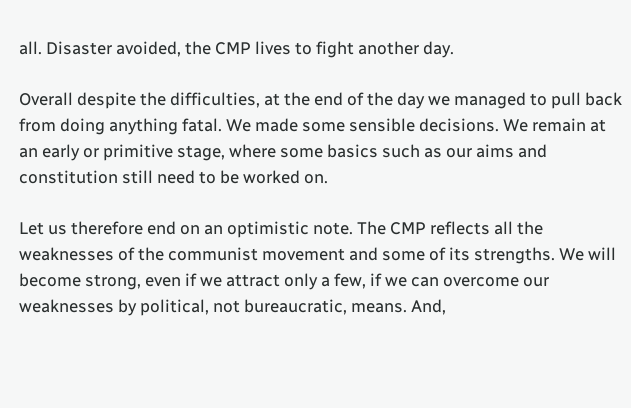all. Disaster avoided, the CMP lives to fight another day.

Overall despite the difficulties, at the end of the day we managed to pull back from doing anything fatal. We made some sensible decisions. We remain at an early or primitive stage, where some basics such as our aims and constitution still need to be worked on.

Let us therefore end on an optimistic note. The CMP reflects all the weaknesses of the communist movement and some of its strengths. We will become strong, even if we attract only a few, if we can overcome our weaknesses by political, not bureaucratic, means. And,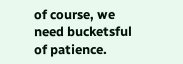of course, we need bucketsful of patience.